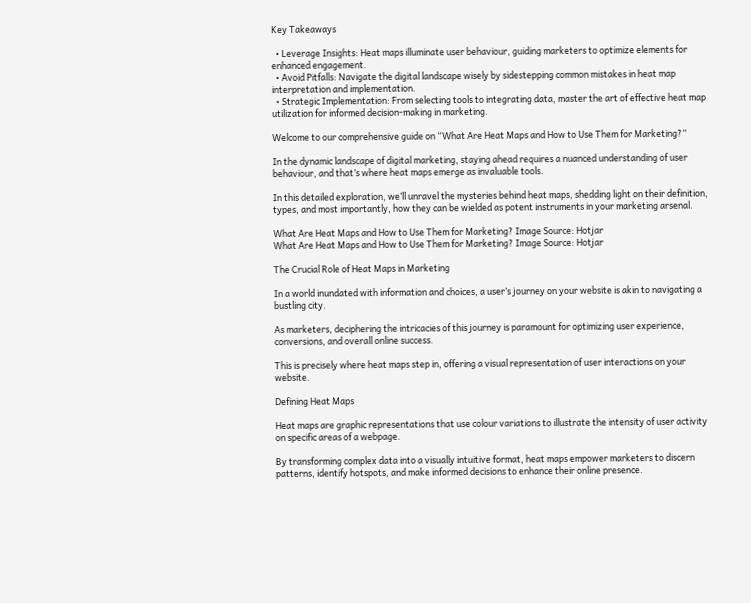Key Takeaways

  • Leverage Insights: Heat maps illuminate user behaviour, guiding marketers to optimize elements for enhanced engagement.
  • Avoid Pitfalls: Navigate the digital landscape wisely by sidestepping common mistakes in heat map interpretation and implementation.
  • Strategic Implementation: From selecting tools to integrating data, master the art of effective heat map utilization for informed decision-making in marketing.

Welcome to our comprehensive guide on “What Are Heat Maps and How to Use Them for Marketing?”

In the dynamic landscape of digital marketing, staying ahead requires a nuanced understanding of user behaviour, and that’s where heat maps emerge as invaluable tools.

In this detailed exploration, we’ll unravel the mysteries behind heat maps, shedding light on their definition, types, and most importantly, how they can be wielded as potent instruments in your marketing arsenal.

What Are Heat Maps and How to Use Them for Marketing? Image Source: Hotjar
What Are Heat Maps and How to Use Them for Marketing? Image Source: Hotjar

The Crucial Role of Heat Maps in Marketing

In a world inundated with information and choices, a user’s journey on your website is akin to navigating a bustling city.

As marketers, deciphering the intricacies of this journey is paramount for optimizing user experience, conversions, and overall online success.

This is precisely where heat maps step in, offering a visual representation of user interactions on your website.

Defining Heat Maps

Heat maps are graphic representations that use colour variations to illustrate the intensity of user activity on specific areas of a webpage.

By transforming complex data into a visually intuitive format, heat maps empower marketers to discern patterns, identify hotspots, and make informed decisions to enhance their online presence.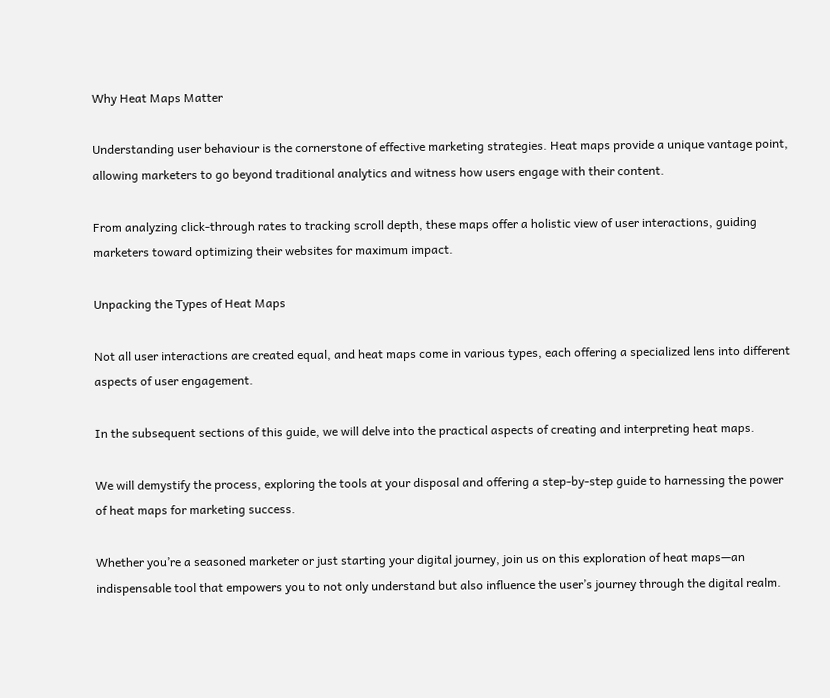Why Heat Maps Matter

Understanding user behaviour is the cornerstone of effective marketing strategies. Heat maps provide a unique vantage point, allowing marketers to go beyond traditional analytics and witness how users engage with their content.

From analyzing click-through rates to tracking scroll depth, these maps offer a holistic view of user interactions, guiding marketers toward optimizing their websites for maximum impact.

Unpacking the Types of Heat Maps

Not all user interactions are created equal, and heat maps come in various types, each offering a specialized lens into different aspects of user engagement.

In the subsequent sections of this guide, we will delve into the practical aspects of creating and interpreting heat maps.

We will demystify the process, exploring the tools at your disposal and offering a step-by-step guide to harnessing the power of heat maps for marketing success.

Whether you’re a seasoned marketer or just starting your digital journey, join us on this exploration of heat maps—an indispensable tool that empowers you to not only understand but also influence the user’s journey through the digital realm.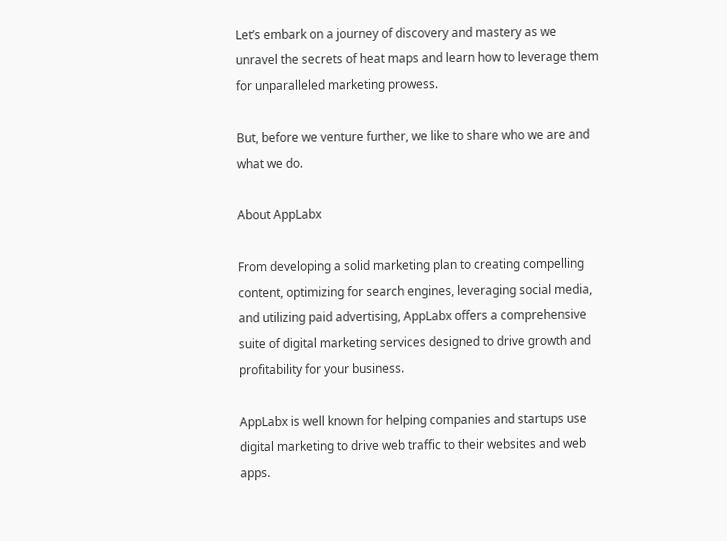Let’s embark on a journey of discovery and mastery as we unravel the secrets of heat maps and learn how to leverage them for unparalleled marketing prowess.

But, before we venture further, we like to share who we are and what we do.

About AppLabx

From developing a solid marketing plan to creating compelling content, optimizing for search engines, leveraging social media, and utilizing paid advertising, AppLabx offers a comprehensive suite of digital marketing services designed to drive growth and profitability for your business.

AppLabx is well known for helping companies and startups use digital marketing to drive web traffic to their websites and web apps.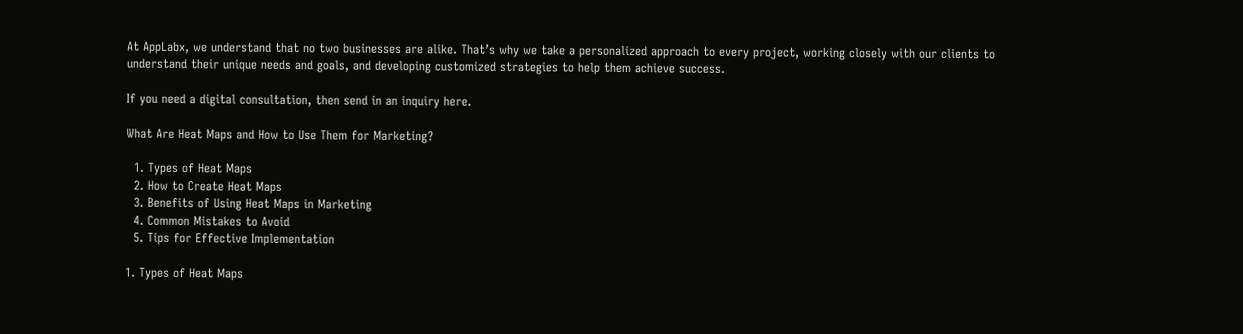At AppLabx, we understand that no two businesses are alike. That’s why we take a personalized approach to every project, working closely with our clients to understand their unique needs and goals, and developing customized strategies to help them achieve success.

If you need a digital consultation, then send in an inquiry here.

What Are Heat Maps and How to Use Them for Marketing?

  1. Types of Heat Maps
  2. How to Create Heat Maps
  3. Benefits of Using Heat Maps in Marketing
  4. Common Mistakes to Avoid
  5. Tips for Effective Implementation

1. Types of Heat Maps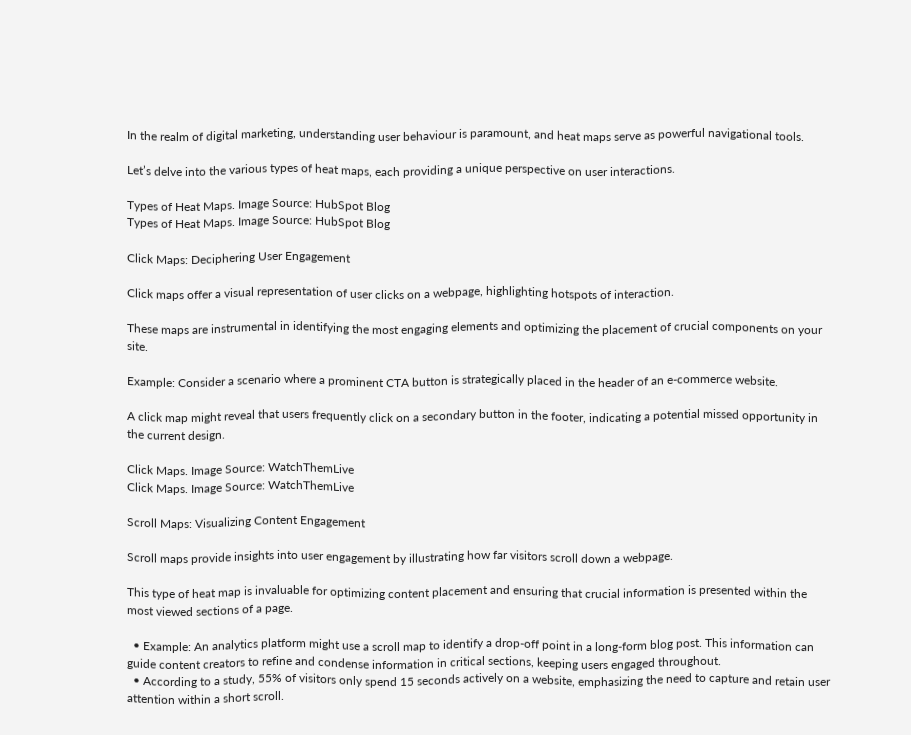In the realm of digital marketing, understanding user behaviour is paramount, and heat maps serve as powerful navigational tools.

Let’s delve into the various types of heat maps, each providing a unique perspective on user interactions.

Types of Heat Maps. Image Source: HubSpot Blog
Types of Heat Maps. Image Source: HubSpot Blog

Click Maps: Deciphering User Engagement

Click maps offer a visual representation of user clicks on a webpage, highlighting hotspots of interaction.

These maps are instrumental in identifying the most engaging elements and optimizing the placement of crucial components on your site.

Example: Consider a scenario where a prominent CTA button is strategically placed in the header of an e-commerce website.

A click map might reveal that users frequently click on a secondary button in the footer, indicating a potential missed opportunity in the current design.

Click Maps. Image Source: WatchThemLive
Click Maps. Image Source: WatchThemLive

Scroll Maps: Visualizing Content Engagement

Scroll maps provide insights into user engagement by illustrating how far visitors scroll down a webpage.

This type of heat map is invaluable for optimizing content placement and ensuring that crucial information is presented within the most viewed sections of a page.

  • Example: An analytics platform might use a scroll map to identify a drop-off point in a long-form blog post. This information can guide content creators to refine and condense information in critical sections, keeping users engaged throughout.
  • According to a study, 55% of visitors only spend 15 seconds actively on a website, emphasizing the need to capture and retain user attention within a short scroll.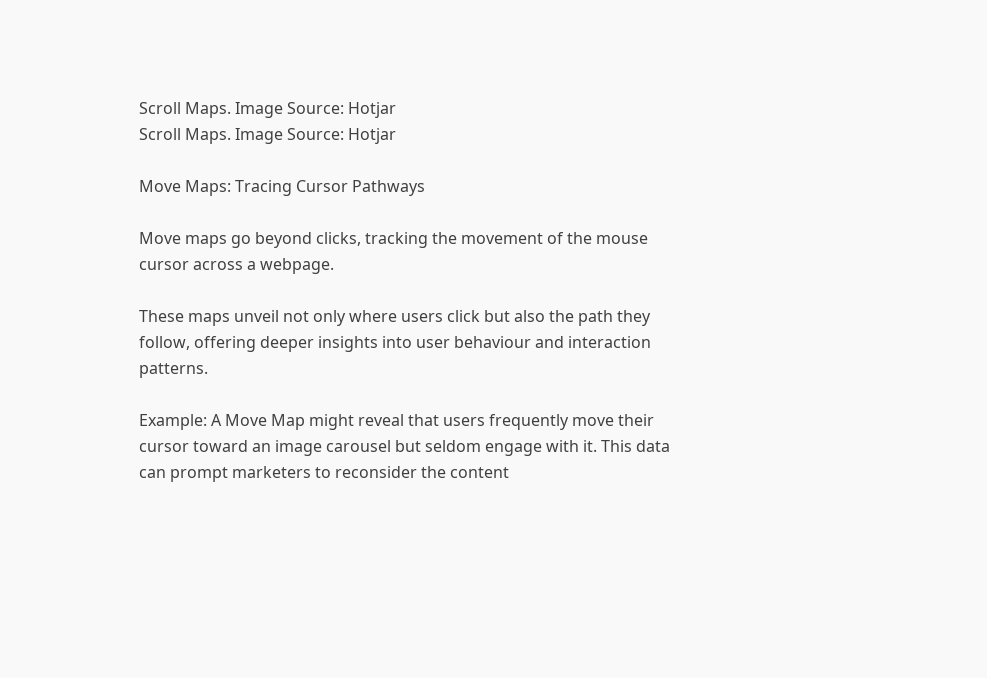Scroll Maps. Image Source: Hotjar
Scroll Maps. Image Source: Hotjar

Move Maps: Tracing Cursor Pathways

Move maps go beyond clicks, tracking the movement of the mouse cursor across a webpage.

These maps unveil not only where users click but also the path they follow, offering deeper insights into user behaviour and interaction patterns.

Example: A Move Map might reveal that users frequently move their cursor toward an image carousel but seldom engage with it. This data can prompt marketers to reconsider the content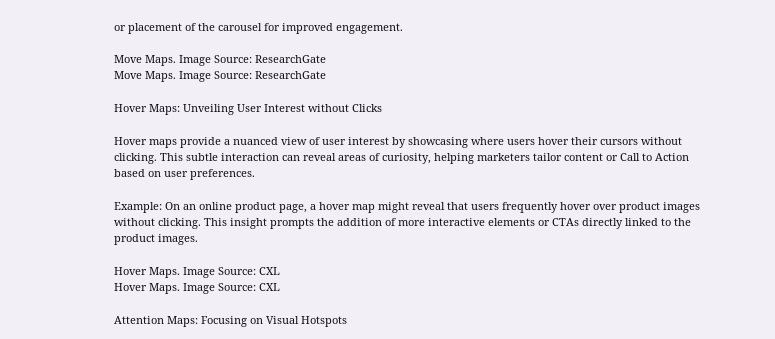or placement of the carousel for improved engagement.

Move Maps. Image Source: ResearchGate
Move Maps. Image Source: ResearchGate

Hover Maps: Unveiling User Interest without Clicks

Hover maps provide a nuanced view of user interest by showcasing where users hover their cursors without clicking. This subtle interaction can reveal areas of curiosity, helping marketers tailor content or Call to Action based on user preferences.

Example: On an online product page, a hover map might reveal that users frequently hover over product images without clicking. This insight prompts the addition of more interactive elements or CTAs directly linked to the product images.

Hover Maps. Image Source: CXL
Hover Maps. Image Source: CXL

Attention Maps: Focusing on Visual Hotspots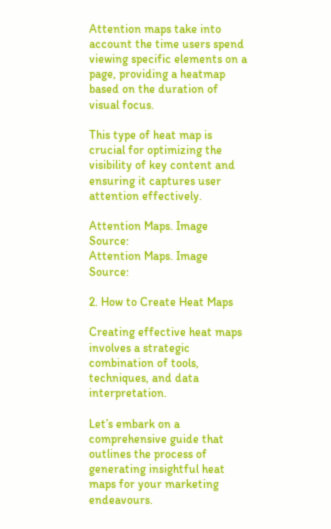Attention maps take into account the time users spend viewing specific elements on a page, providing a heatmap based on the duration of visual focus.

This type of heat map is crucial for optimizing the visibility of key content and ensuring it captures user attention effectively.

Attention Maps. Image Source:
Attention Maps. Image Source:

2. How to Create Heat Maps

Creating effective heat maps involves a strategic combination of tools, techniques, and data interpretation.

Let’s embark on a comprehensive guide that outlines the process of generating insightful heat maps for your marketing endeavours.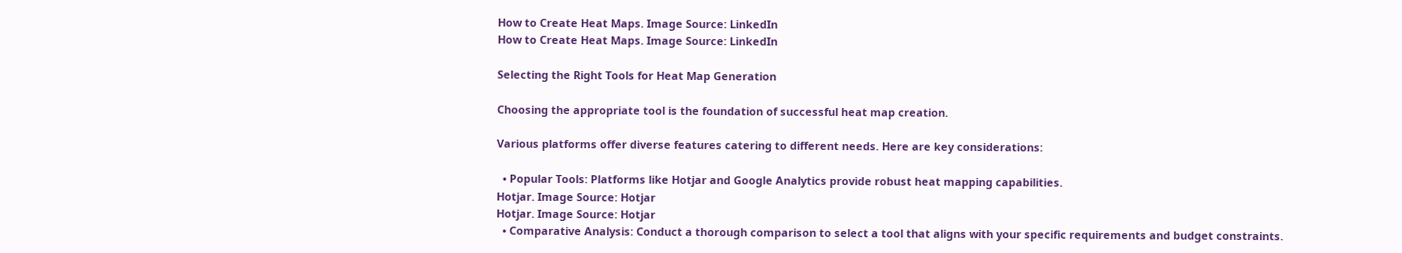How to Create Heat Maps. Image Source: LinkedIn
How to Create Heat Maps. Image Source: LinkedIn

Selecting the Right Tools for Heat Map Generation

Choosing the appropriate tool is the foundation of successful heat map creation.

Various platforms offer diverse features catering to different needs. Here are key considerations:

  • Popular Tools: Platforms like Hotjar and Google Analytics provide robust heat mapping capabilities.
Hotjar. Image Source: Hotjar
Hotjar. Image Source: Hotjar
  • Comparative Analysis: Conduct a thorough comparison to select a tool that aligns with your specific requirements and budget constraints.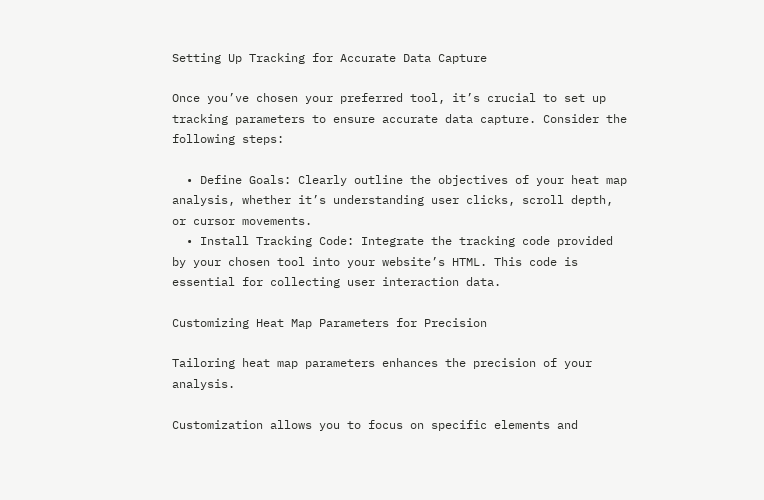Setting Up Tracking for Accurate Data Capture

Once you’ve chosen your preferred tool, it’s crucial to set up tracking parameters to ensure accurate data capture. Consider the following steps:

  • Define Goals: Clearly outline the objectives of your heat map analysis, whether it’s understanding user clicks, scroll depth, or cursor movements.
  • Install Tracking Code: Integrate the tracking code provided by your chosen tool into your website’s HTML. This code is essential for collecting user interaction data.

Customizing Heat Map Parameters for Precision

Tailoring heat map parameters enhances the precision of your analysis.

Customization allows you to focus on specific elements and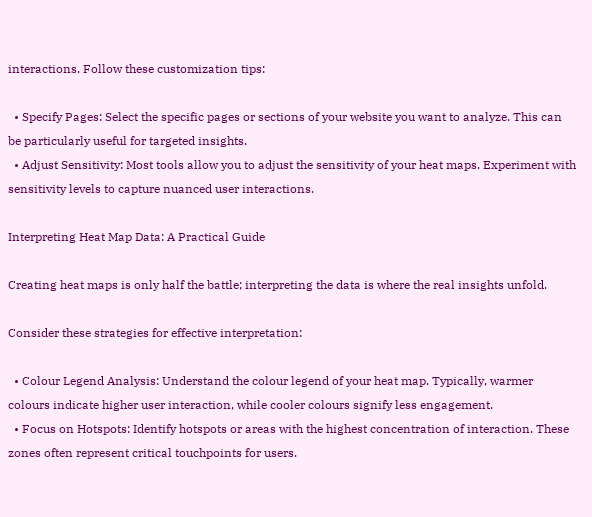interactions. Follow these customization tips:

  • Specify Pages: Select the specific pages or sections of your website you want to analyze. This can be particularly useful for targeted insights.
  • Adjust Sensitivity: Most tools allow you to adjust the sensitivity of your heat maps. Experiment with sensitivity levels to capture nuanced user interactions.

Interpreting Heat Map Data: A Practical Guide

Creating heat maps is only half the battle; interpreting the data is where the real insights unfold.

Consider these strategies for effective interpretation:

  • Colour Legend Analysis: Understand the colour legend of your heat map. Typically, warmer colours indicate higher user interaction, while cooler colours signify less engagement.
  • Focus on Hotspots: Identify hotspots or areas with the highest concentration of interaction. These zones often represent critical touchpoints for users.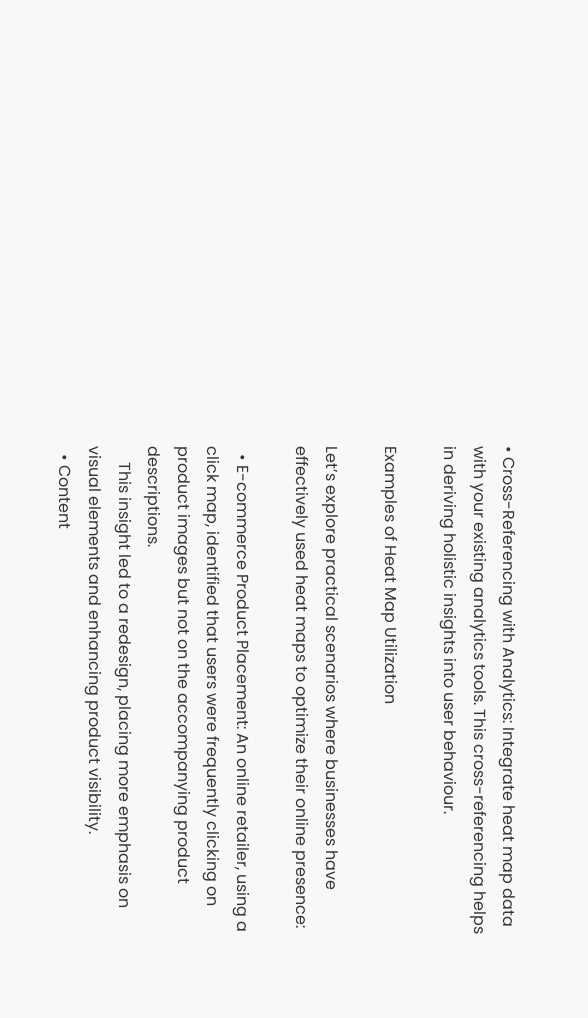• Cross-Referencing with Analytics: Integrate heat map data with your existing analytics tools. This cross-referencing helps in deriving holistic insights into user behaviour.

Examples of Heat Map Utilization

Let’s explore practical scenarios where businesses have effectively used heat maps to optimize their online presence:

  • E-commerce Product Placement: An online retailer, using a click map, identified that users were frequently clicking on product images but not on the accompanying product descriptions.
    This insight led to a redesign, placing more emphasis on visual elements and enhancing product visibility.
  • Content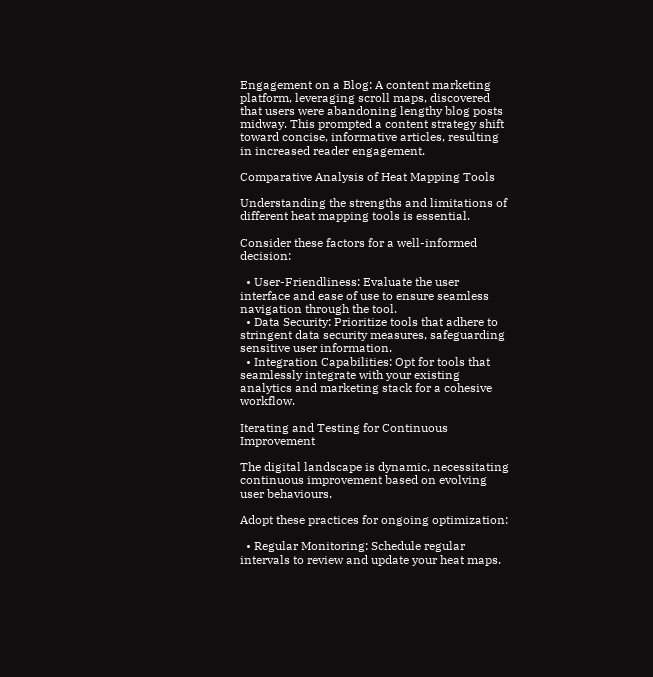Engagement on a Blog: A content marketing platform, leveraging scroll maps, discovered that users were abandoning lengthy blog posts midway. This prompted a content strategy shift toward concise, informative articles, resulting in increased reader engagement.

Comparative Analysis of Heat Mapping Tools

Understanding the strengths and limitations of different heat mapping tools is essential.

Consider these factors for a well-informed decision:

  • User-Friendliness: Evaluate the user interface and ease of use to ensure seamless navigation through the tool.
  • Data Security: Prioritize tools that adhere to stringent data security measures, safeguarding sensitive user information.
  • Integration Capabilities: Opt for tools that seamlessly integrate with your existing analytics and marketing stack for a cohesive workflow.

Iterating and Testing for Continuous Improvement

The digital landscape is dynamic, necessitating continuous improvement based on evolving user behaviours.

Adopt these practices for ongoing optimization:

  • Regular Monitoring: Schedule regular intervals to review and update your heat maps.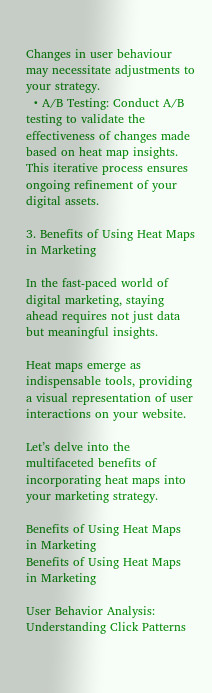Changes in user behaviour may necessitate adjustments to your strategy.
  • A/B Testing: Conduct A/B testing to validate the effectiveness of changes made based on heat map insights. This iterative process ensures ongoing refinement of your digital assets.

3. Benefits of Using Heat Maps in Marketing

In the fast-paced world of digital marketing, staying ahead requires not just data but meaningful insights.

Heat maps emerge as indispensable tools, providing a visual representation of user interactions on your website.

Let’s delve into the multifaceted benefits of incorporating heat maps into your marketing strategy.

Benefits of Using Heat Maps in Marketing
Benefits of Using Heat Maps in Marketing

User Behavior Analysis: Understanding Click Patterns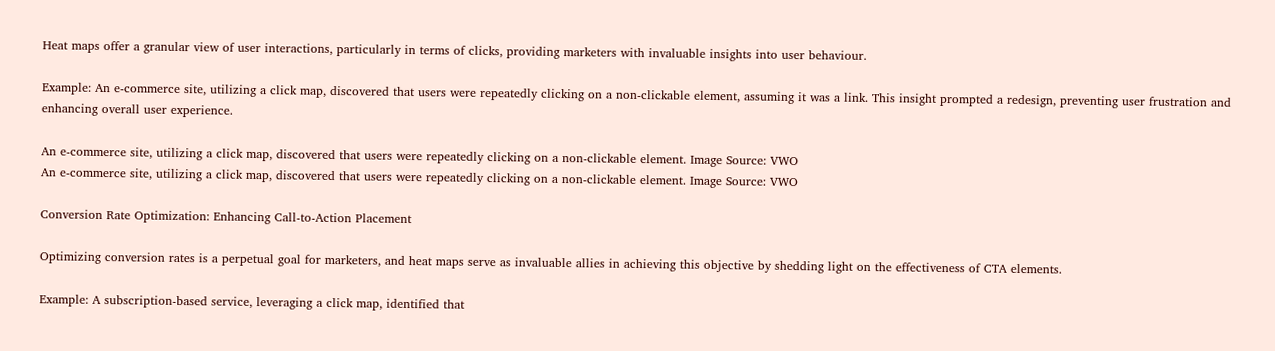Heat maps offer a granular view of user interactions, particularly in terms of clicks, providing marketers with invaluable insights into user behaviour.

Example: An e-commerce site, utilizing a click map, discovered that users were repeatedly clicking on a non-clickable element, assuming it was a link. This insight prompted a redesign, preventing user frustration and enhancing overall user experience.

An e-commerce site, utilizing a click map, discovered that users were repeatedly clicking on a non-clickable element. Image Source: VWO
An e-commerce site, utilizing a click map, discovered that users were repeatedly clicking on a non-clickable element. Image Source: VWO

Conversion Rate Optimization: Enhancing Call-to-Action Placement

Optimizing conversion rates is a perpetual goal for marketers, and heat maps serve as invaluable allies in achieving this objective by shedding light on the effectiveness of CTA elements.

Example: A subscription-based service, leveraging a click map, identified that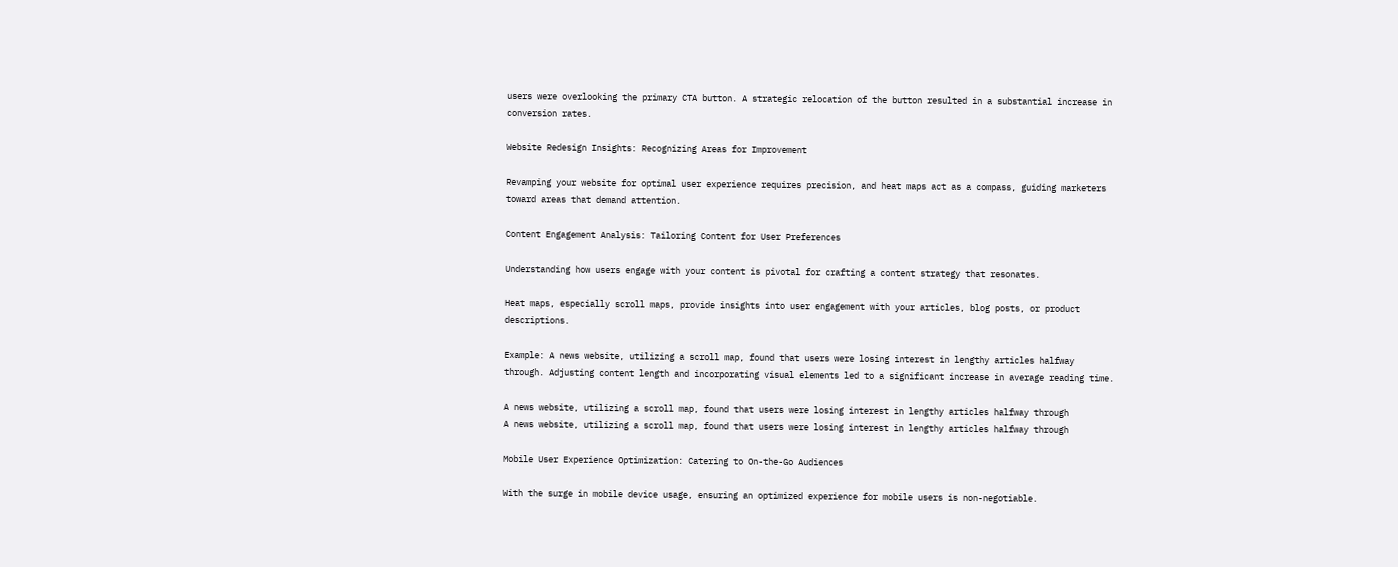users were overlooking the primary CTA button. A strategic relocation of the button resulted in a substantial increase in conversion rates.

Website Redesign Insights: Recognizing Areas for Improvement

Revamping your website for optimal user experience requires precision, and heat maps act as a compass, guiding marketers toward areas that demand attention.

Content Engagement Analysis: Tailoring Content for User Preferences

Understanding how users engage with your content is pivotal for crafting a content strategy that resonates.

Heat maps, especially scroll maps, provide insights into user engagement with your articles, blog posts, or product descriptions.

Example: A news website, utilizing a scroll map, found that users were losing interest in lengthy articles halfway through. Adjusting content length and incorporating visual elements led to a significant increase in average reading time.

A news website, utilizing a scroll map, found that users were losing interest in lengthy articles halfway through
A news website, utilizing a scroll map, found that users were losing interest in lengthy articles halfway through

Mobile User Experience Optimization: Catering to On-the-Go Audiences

With the surge in mobile device usage, ensuring an optimized experience for mobile users is non-negotiable.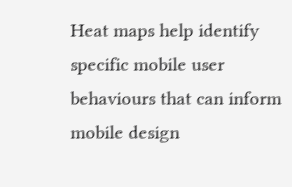Heat maps help identify specific mobile user behaviours that can inform mobile design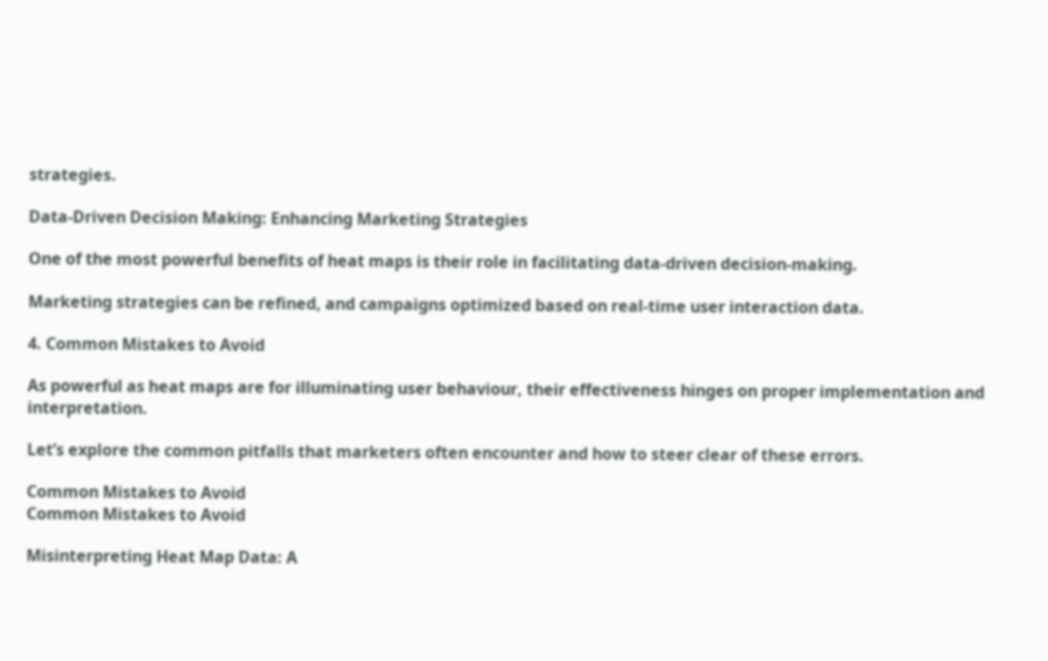strategies.

Data-Driven Decision Making: Enhancing Marketing Strategies

One of the most powerful benefits of heat maps is their role in facilitating data-driven decision-making.

Marketing strategies can be refined, and campaigns optimized based on real-time user interaction data.

4. Common Mistakes to Avoid

As powerful as heat maps are for illuminating user behaviour, their effectiveness hinges on proper implementation and interpretation.

Let’s explore the common pitfalls that marketers often encounter and how to steer clear of these errors.

Common Mistakes to Avoid
Common Mistakes to Avoid

Misinterpreting Heat Map Data: A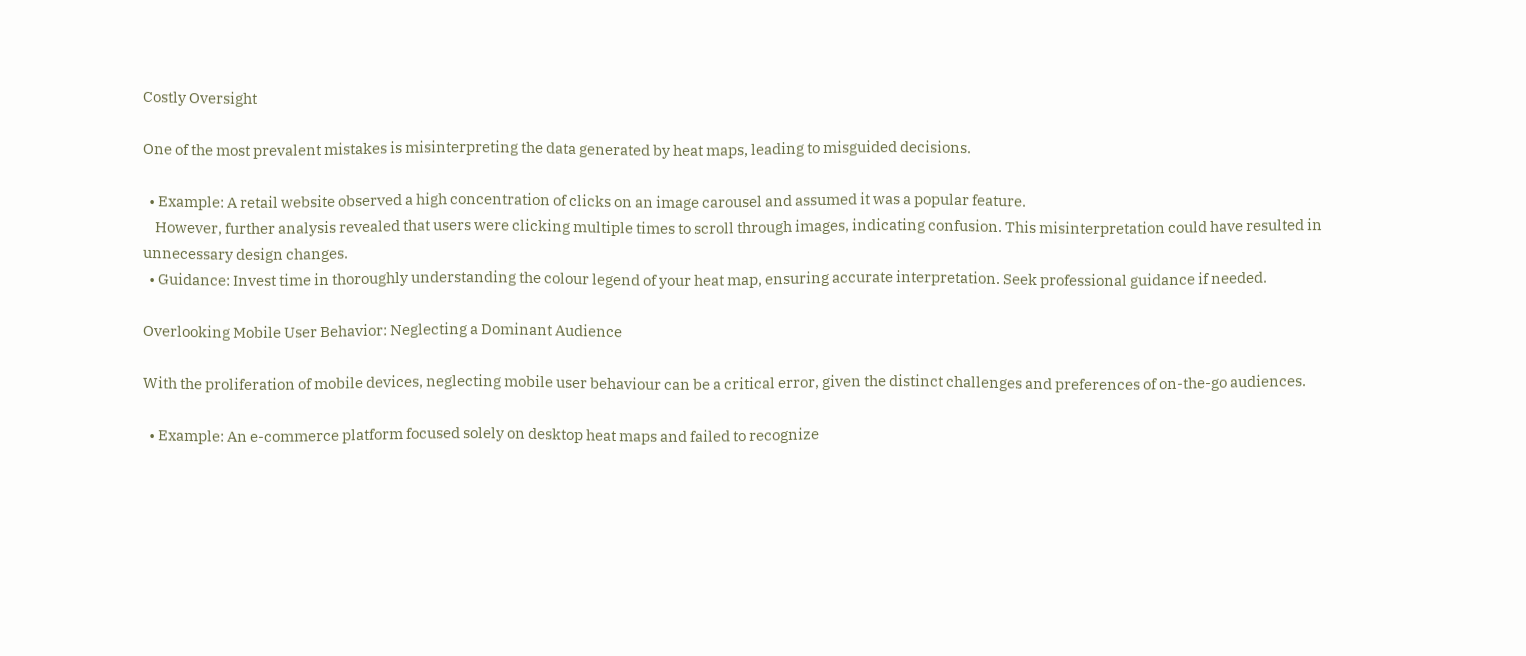Costly Oversight

One of the most prevalent mistakes is misinterpreting the data generated by heat maps, leading to misguided decisions.

  • Example: A retail website observed a high concentration of clicks on an image carousel and assumed it was a popular feature.
    However, further analysis revealed that users were clicking multiple times to scroll through images, indicating confusion. This misinterpretation could have resulted in unnecessary design changes.
  • Guidance: Invest time in thoroughly understanding the colour legend of your heat map, ensuring accurate interpretation. Seek professional guidance if needed.

Overlooking Mobile User Behavior: Neglecting a Dominant Audience

With the proliferation of mobile devices, neglecting mobile user behaviour can be a critical error, given the distinct challenges and preferences of on-the-go audiences.

  • Example: An e-commerce platform focused solely on desktop heat maps and failed to recognize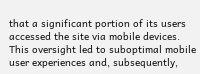that a significant portion of its users accessed the site via mobile devices. This oversight led to suboptimal mobile user experiences and, subsequently,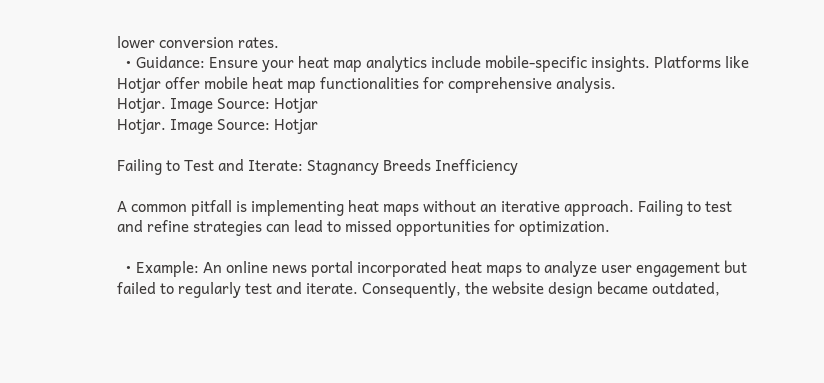lower conversion rates.
  • Guidance: Ensure your heat map analytics include mobile-specific insights. Platforms like Hotjar offer mobile heat map functionalities for comprehensive analysis.
Hotjar. Image Source: Hotjar
Hotjar. Image Source: Hotjar

Failing to Test and Iterate: Stagnancy Breeds Inefficiency

A common pitfall is implementing heat maps without an iterative approach. Failing to test and refine strategies can lead to missed opportunities for optimization.

  • Example: An online news portal incorporated heat maps to analyze user engagement but failed to regularly test and iterate. Consequently, the website design became outdated,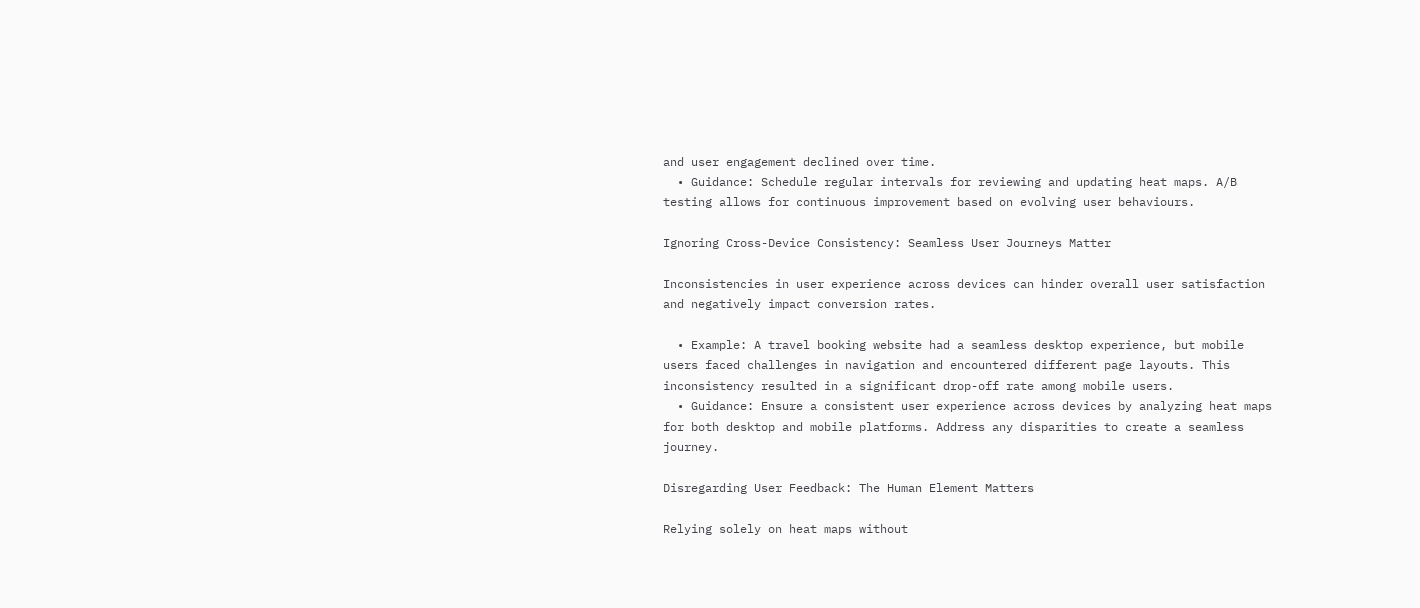and user engagement declined over time.
  • Guidance: Schedule regular intervals for reviewing and updating heat maps. A/B testing allows for continuous improvement based on evolving user behaviours.

Ignoring Cross-Device Consistency: Seamless User Journeys Matter

Inconsistencies in user experience across devices can hinder overall user satisfaction and negatively impact conversion rates.

  • Example: A travel booking website had a seamless desktop experience, but mobile users faced challenges in navigation and encountered different page layouts. This inconsistency resulted in a significant drop-off rate among mobile users.
  • Guidance: Ensure a consistent user experience across devices by analyzing heat maps for both desktop and mobile platforms. Address any disparities to create a seamless journey.

Disregarding User Feedback: The Human Element Matters

Relying solely on heat maps without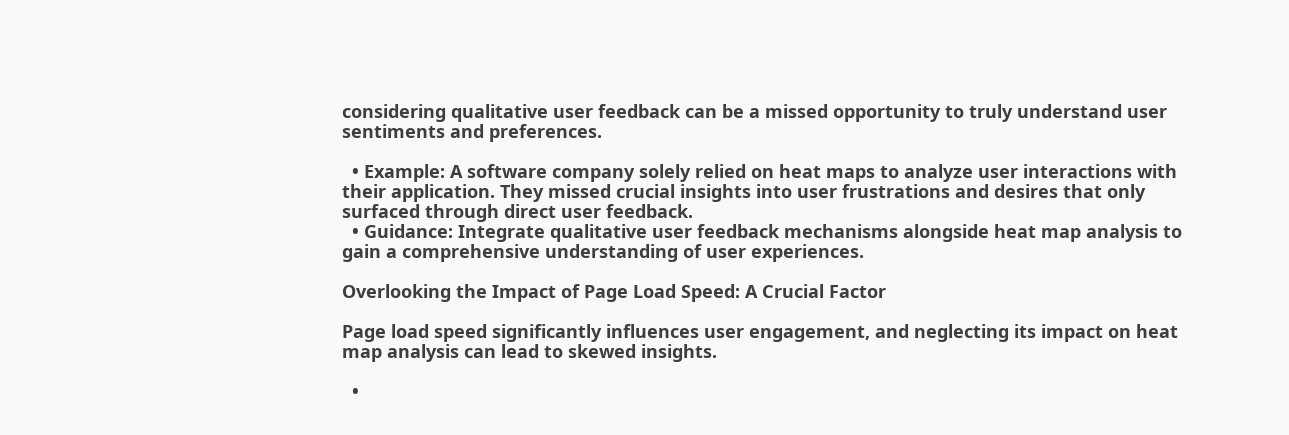considering qualitative user feedback can be a missed opportunity to truly understand user sentiments and preferences.

  • Example: A software company solely relied on heat maps to analyze user interactions with their application. They missed crucial insights into user frustrations and desires that only surfaced through direct user feedback.
  • Guidance: Integrate qualitative user feedback mechanisms alongside heat map analysis to gain a comprehensive understanding of user experiences.

Overlooking the Impact of Page Load Speed: A Crucial Factor

Page load speed significantly influences user engagement, and neglecting its impact on heat map analysis can lead to skewed insights.

  •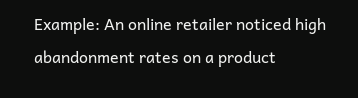Example: An online retailer noticed high abandonment rates on a product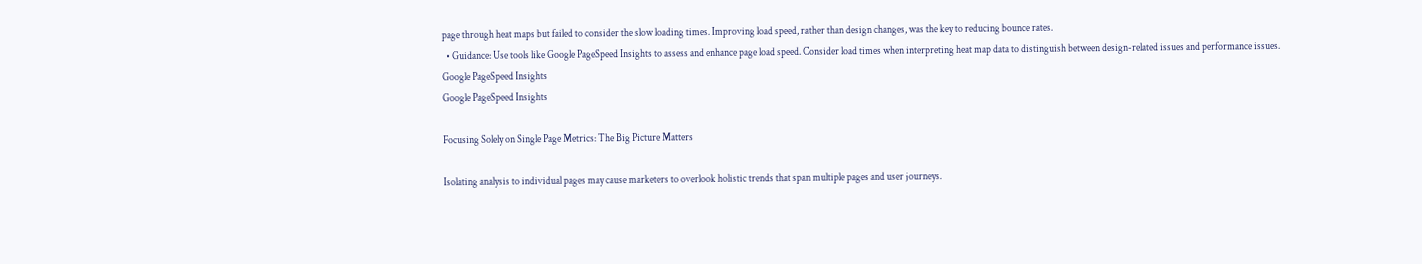page through heat maps but failed to consider the slow loading times. Improving load speed, rather than design changes, was the key to reducing bounce rates.
  • Guidance: Use tools like Google PageSpeed Insights to assess and enhance page load speed. Consider load times when interpreting heat map data to distinguish between design-related issues and performance issues.
Google PageSpeed Insights
Google PageSpeed Insights

Focusing Solely on Single Page Metrics: The Big Picture Matters

Isolating analysis to individual pages may cause marketers to overlook holistic trends that span multiple pages and user journeys.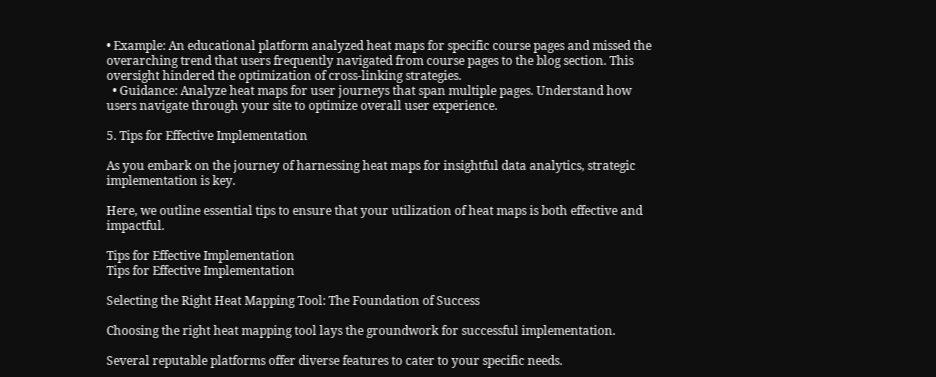• Example: An educational platform analyzed heat maps for specific course pages and missed the overarching trend that users frequently navigated from course pages to the blog section. This oversight hindered the optimization of cross-linking strategies.
  • Guidance: Analyze heat maps for user journeys that span multiple pages. Understand how users navigate through your site to optimize overall user experience.

5. Tips for Effective Implementation

As you embark on the journey of harnessing heat maps for insightful data analytics, strategic implementation is key.

Here, we outline essential tips to ensure that your utilization of heat maps is both effective and impactful.

Tips for Effective Implementation
Tips for Effective Implementation

Selecting the Right Heat Mapping Tool: The Foundation of Success

Choosing the right heat mapping tool lays the groundwork for successful implementation.

Several reputable platforms offer diverse features to cater to your specific needs.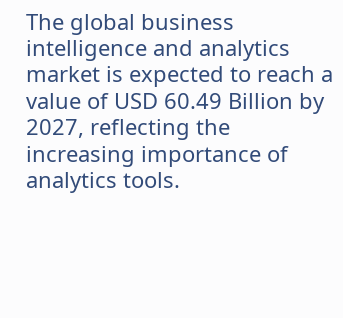The global business intelligence and analytics market is expected to reach a value of USD 60.49 Billion by 2027, reflecting the increasing importance of analytics tools.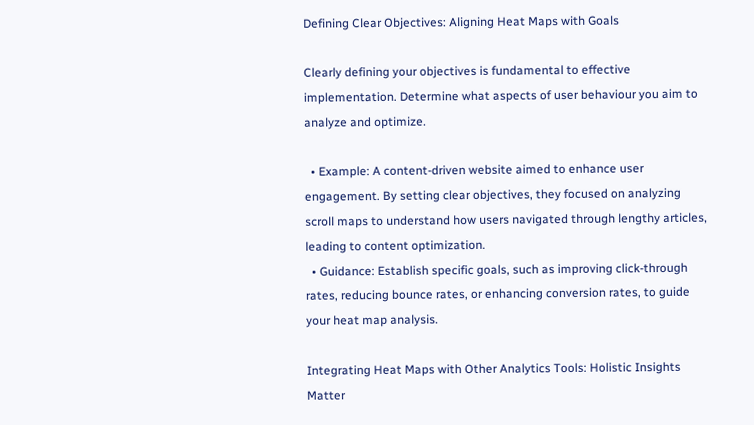Defining Clear Objectives: Aligning Heat Maps with Goals

Clearly defining your objectives is fundamental to effective implementation. Determine what aspects of user behaviour you aim to analyze and optimize.

  • Example: A content-driven website aimed to enhance user engagement. By setting clear objectives, they focused on analyzing scroll maps to understand how users navigated through lengthy articles, leading to content optimization.
  • Guidance: Establish specific goals, such as improving click-through rates, reducing bounce rates, or enhancing conversion rates, to guide your heat map analysis.

Integrating Heat Maps with Other Analytics Tools: Holistic Insights Matter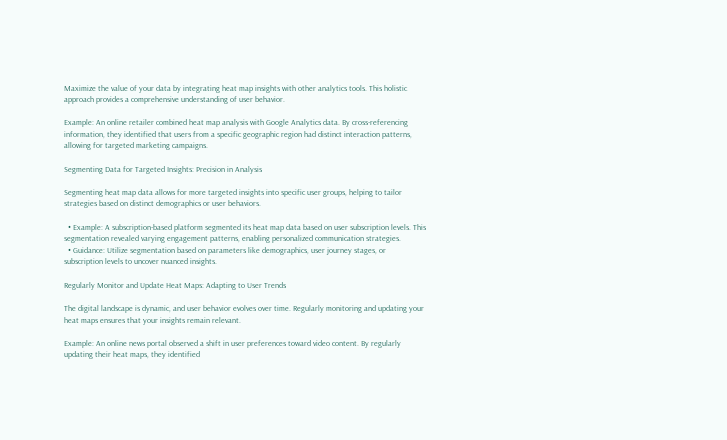Maximize the value of your data by integrating heat map insights with other analytics tools. This holistic approach provides a comprehensive understanding of user behavior.

Example: An online retailer combined heat map analysis with Google Analytics data. By cross-referencing information, they identified that users from a specific geographic region had distinct interaction patterns, allowing for targeted marketing campaigns.

Segmenting Data for Targeted Insights: Precision in Analysis

Segmenting heat map data allows for more targeted insights into specific user groups, helping to tailor strategies based on distinct demographics or user behaviors.

  • Example: A subscription-based platform segmented its heat map data based on user subscription levels. This segmentation revealed varying engagement patterns, enabling personalized communication strategies.
  • Guidance: Utilize segmentation based on parameters like demographics, user journey stages, or subscription levels to uncover nuanced insights.

Regularly Monitor and Update Heat Maps: Adapting to User Trends

The digital landscape is dynamic, and user behavior evolves over time. Regularly monitoring and updating your heat maps ensures that your insights remain relevant.

Example: An online news portal observed a shift in user preferences toward video content. By regularly updating their heat maps, they identified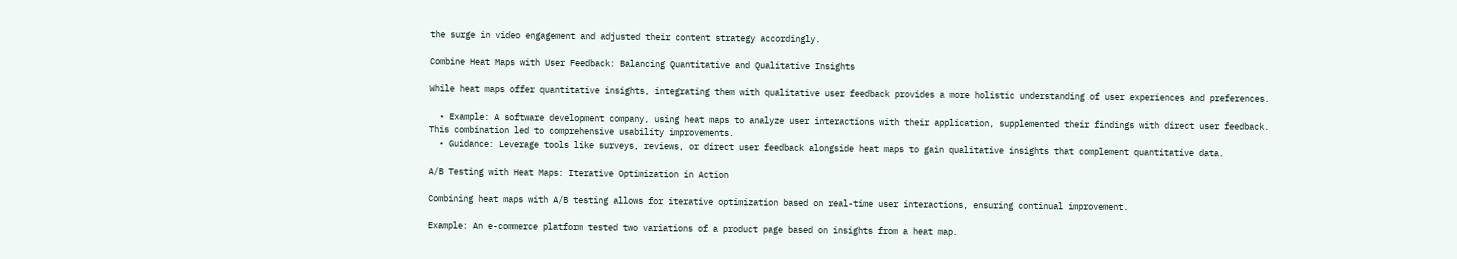the surge in video engagement and adjusted their content strategy accordingly.

Combine Heat Maps with User Feedback: Balancing Quantitative and Qualitative Insights

While heat maps offer quantitative insights, integrating them with qualitative user feedback provides a more holistic understanding of user experiences and preferences.

  • Example: A software development company, using heat maps to analyze user interactions with their application, supplemented their findings with direct user feedback. This combination led to comprehensive usability improvements.
  • Guidance: Leverage tools like surveys, reviews, or direct user feedback alongside heat maps to gain qualitative insights that complement quantitative data.

A/B Testing with Heat Maps: Iterative Optimization in Action

Combining heat maps with A/B testing allows for iterative optimization based on real-time user interactions, ensuring continual improvement.

Example: An e-commerce platform tested two variations of a product page based on insights from a heat map.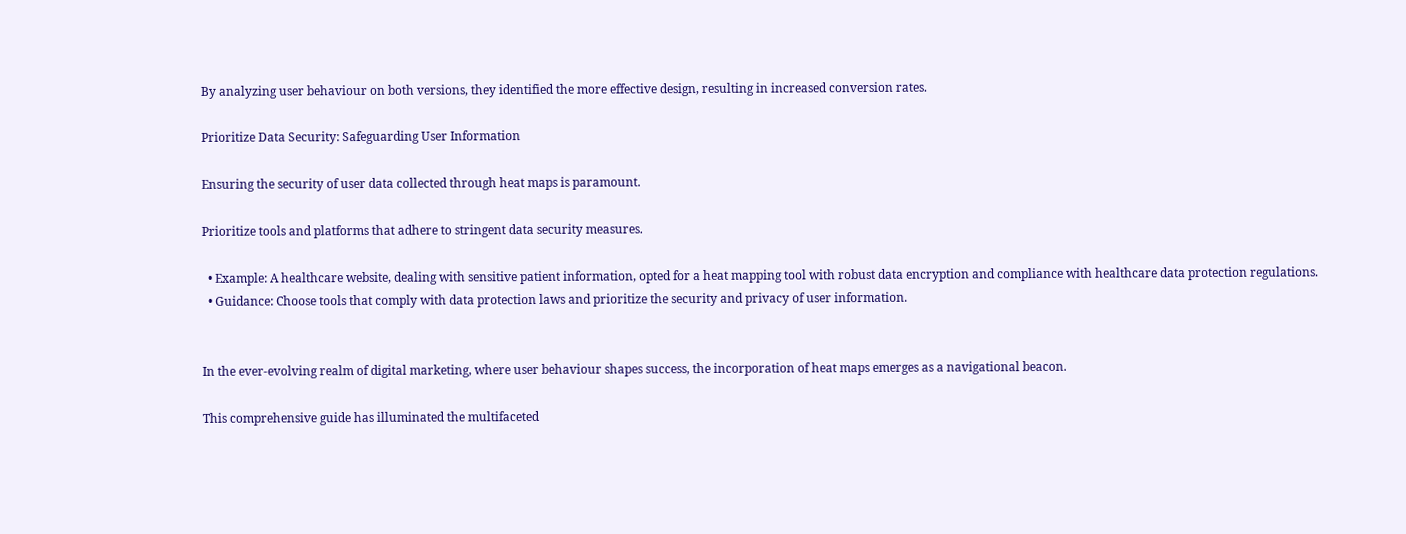By analyzing user behaviour on both versions, they identified the more effective design, resulting in increased conversion rates.

Prioritize Data Security: Safeguarding User Information

Ensuring the security of user data collected through heat maps is paramount.

Prioritize tools and platforms that adhere to stringent data security measures.

  • Example: A healthcare website, dealing with sensitive patient information, opted for a heat mapping tool with robust data encryption and compliance with healthcare data protection regulations.
  • Guidance: Choose tools that comply with data protection laws and prioritize the security and privacy of user information.


In the ever-evolving realm of digital marketing, where user behaviour shapes success, the incorporation of heat maps emerges as a navigational beacon.

This comprehensive guide has illuminated the multifaceted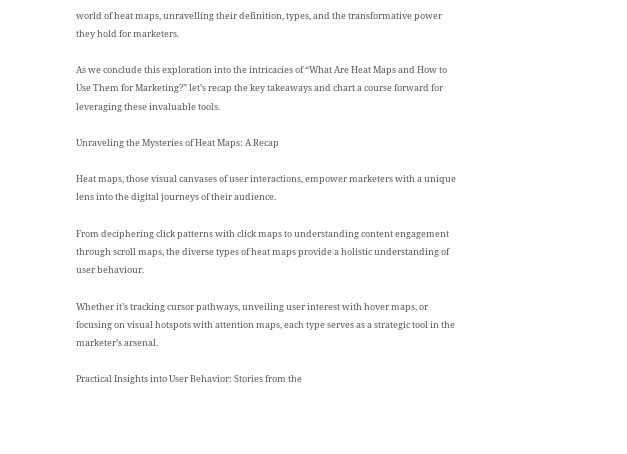world of heat maps, unravelling their definition, types, and the transformative power they hold for marketers.

As we conclude this exploration into the intricacies of “What Are Heat Maps and How to Use Them for Marketing?” let’s recap the key takeaways and chart a course forward for leveraging these invaluable tools.

Unraveling the Mysteries of Heat Maps: A Recap

Heat maps, those visual canvases of user interactions, empower marketers with a unique lens into the digital journeys of their audience.

From deciphering click patterns with click maps to understanding content engagement through scroll maps, the diverse types of heat maps provide a holistic understanding of user behaviour.

Whether it’s tracking cursor pathways, unveiling user interest with hover maps, or focusing on visual hotspots with attention maps, each type serves as a strategic tool in the marketer’s arsenal.

Practical Insights into User Behavior: Stories from the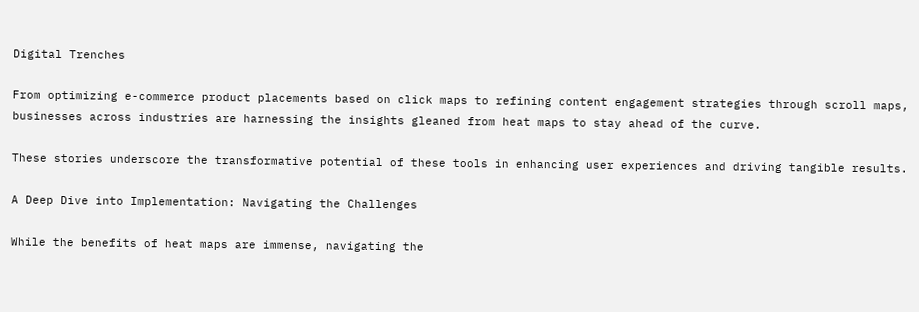Digital Trenches

From optimizing e-commerce product placements based on click maps to refining content engagement strategies through scroll maps, businesses across industries are harnessing the insights gleaned from heat maps to stay ahead of the curve.

These stories underscore the transformative potential of these tools in enhancing user experiences and driving tangible results.

A Deep Dive into Implementation: Navigating the Challenges

While the benefits of heat maps are immense, navigating the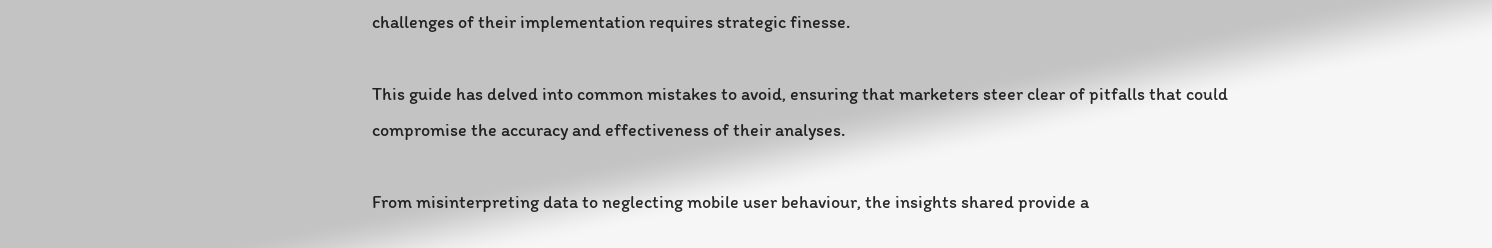challenges of their implementation requires strategic finesse.

This guide has delved into common mistakes to avoid, ensuring that marketers steer clear of pitfalls that could compromise the accuracy and effectiveness of their analyses.

From misinterpreting data to neglecting mobile user behaviour, the insights shared provide a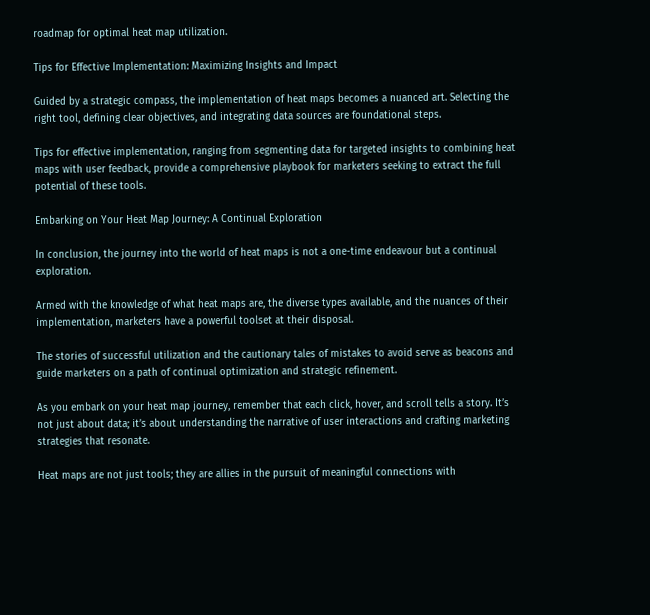roadmap for optimal heat map utilization.

Tips for Effective Implementation: Maximizing Insights and Impact

Guided by a strategic compass, the implementation of heat maps becomes a nuanced art. Selecting the right tool, defining clear objectives, and integrating data sources are foundational steps.

Tips for effective implementation, ranging from segmenting data for targeted insights to combining heat maps with user feedback, provide a comprehensive playbook for marketers seeking to extract the full potential of these tools.

Embarking on Your Heat Map Journey: A Continual Exploration

In conclusion, the journey into the world of heat maps is not a one-time endeavour but a continual exploration.

Armed with the knowledge of what heat maps are, the diverse types available, and the nuances of their implementation, marketers have a powerful toolset at their disposal.

The stories of successful utilization and the cautionary tales of mistakes to avoid serve as beacons and guide marketers on a path of continual optimization and strategic refinement.

As you embark on your heat map journey, remember that each click, hover, and scroll tells a story. It’s not just about data; it’s about understanding the narrative of user interactions and crafting marketing strategies that resonate.

Heat maps are not just tools; they are allies in the pursuit of meaningful connections with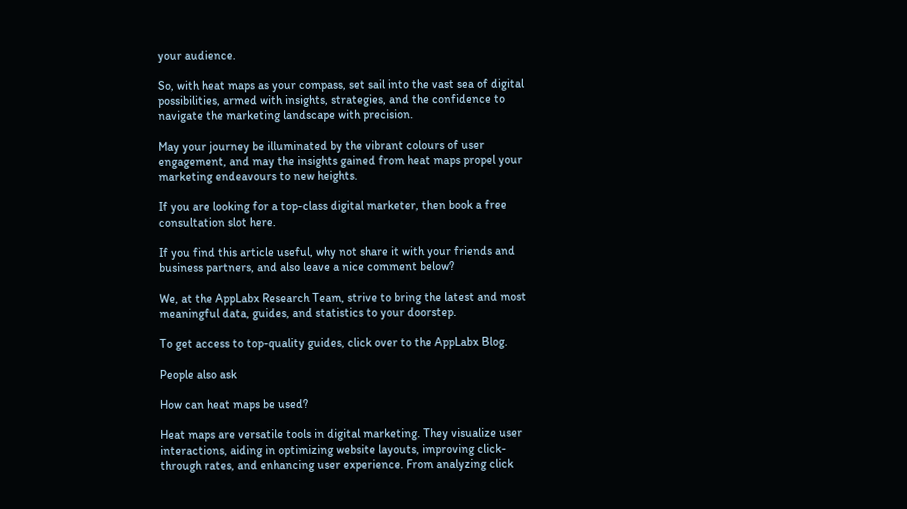your audience.

So, with heat maps as your compass, set sail into the vast sea of digital possibilities, armed with insights, strategies, and the confidence to navigate the marketing landscape with precision.

May your journey be illuminated by the vibrant colours of user engagement, and may the insights gained from heat maps propel your marketing endeavours to new heights.

If you are looking for a top-class digital marketer, then book a free consultation slot here.

If you find this article useful, why not share it with your friends and business partners, and also leave a nice comment below?

We, at the AppLabx Research Team, strive to bring the latest and most meaningful data, guides, and statistics to your doorstep.

To get access to top-quality guides, click over to the AppLabx Blog.

People also ask

How can heat maps be used?

Heat maps are versatile tools in digital marketing. They visualize user interactions, aiding in optimizing website layouts, improving click-through rates, and enhancing user experience. From analyzing click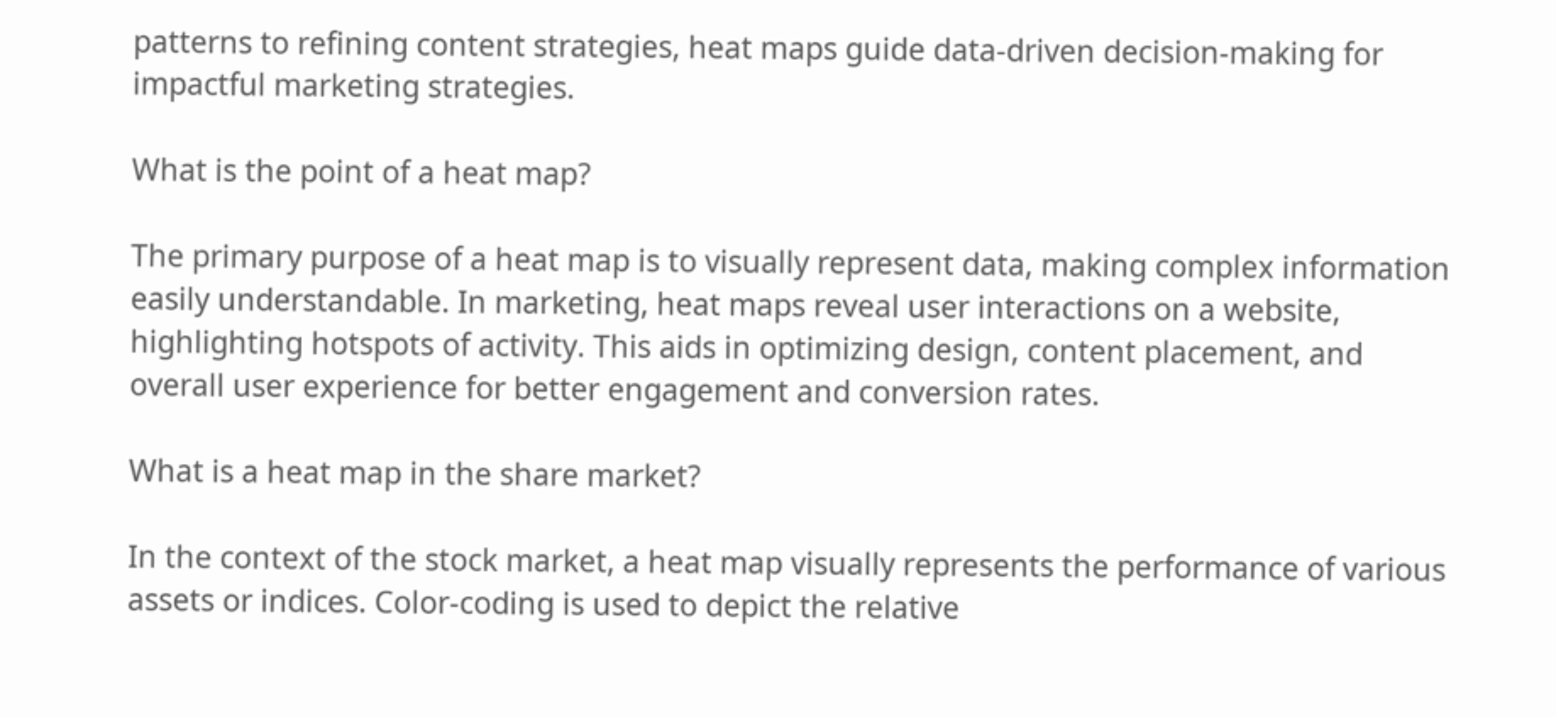patterns to refining content strategies, heat maps guide data-driven decision-making for impactful marketing strategies.

What is the point of a heat map?

The primary purpose of a heat map is to visually represent data, making complex information easily understandable. In marketing, heat maps reveal user interactions on a website, highlighting hotspots of activity. This aids in optimizing design, content placement, and overall user experience for better engagement and conversion rates.

What is a heat map in the share market?

In the context of the stock market, a heat map visually represents the performance of various assets or indices. Color-coding is used to depict the relative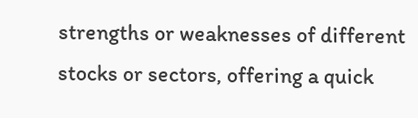strengths or weaknesses of different stocks or sectors, offering a quick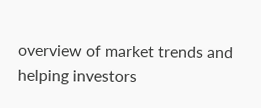overview of market trends and helping investors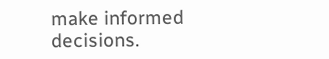make informed decisions.